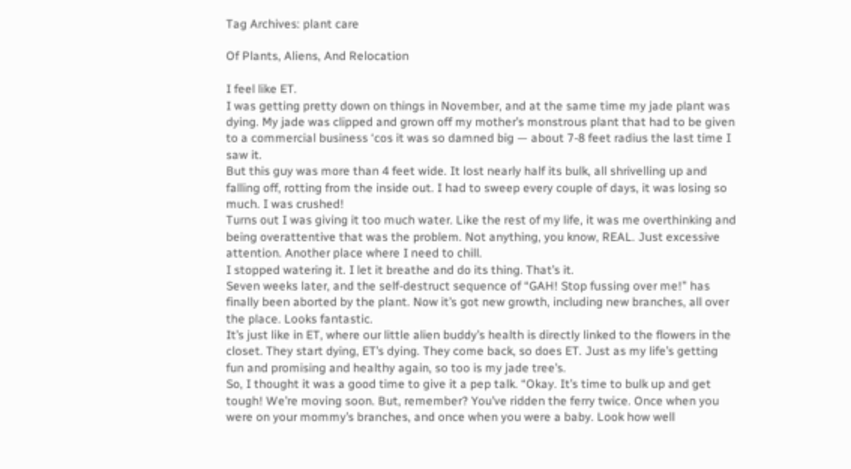Tag Archives: plant care

Of Plants, Aliens, And Relocation

I feel like ET.
I was getting pretty down on things in November, and at the same time my jade plant was dying. My jade was clipped and grown off my mother’s monstrous plant that had to be given to a commercial business ‘cos it was so damned big — about 7-8 feet radius the last time I saw it.
But this guy was more than 4 feet wide. It lost nearly half its bulk, all shrivelling up and falling off, rotting from the inside out. I had to sweep every couple of days, it was losing so much. I was crushed!
Turns out I was giving it too much water. Like the rest of my life, it was me overthinking and being overattentive that was the problem. Not anything, you know, REAL. Just excessive attention. Another place where I need to chill.
I stopped watering it. I let it breathe and do its thing. That’s it.
Seven weeks later, and the self-destruct sequence of “GAH! Stop fussing over me!” has finally been aborted by the plant. Now it’s got new growth, including new branches, all over the place. Looks fantastic.
It’s just like in ET, where our little alien buddy’s health is directly linked to the flowers in the closet. They start dying, ET’s dying. They come back, so does ET. Just as my life’s getting fun and promising and healthy again, so too is my jade tree’s.
So, I thought it was a good time to give it a pep talk. “Okay. It’s time to bulk up and get tough! We’re moving soon. But, remember? You’ve ridden the ferry twice. Once when you were on your mommy’s branches, and once when you were a baby. Look how well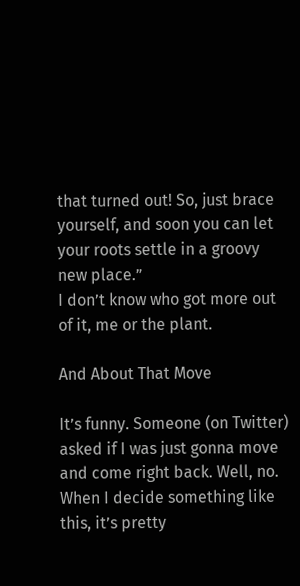that turned out! So, just brace yourself, and soon you can let your roots settle in a groovy new place.”
I don’t know who got more out of it, me or the plant.

And About That Move

It’s funny. Someone (on Twitter) asked if I was just gonna move and come right back. Well, no. When I decide something like this, it’s pretty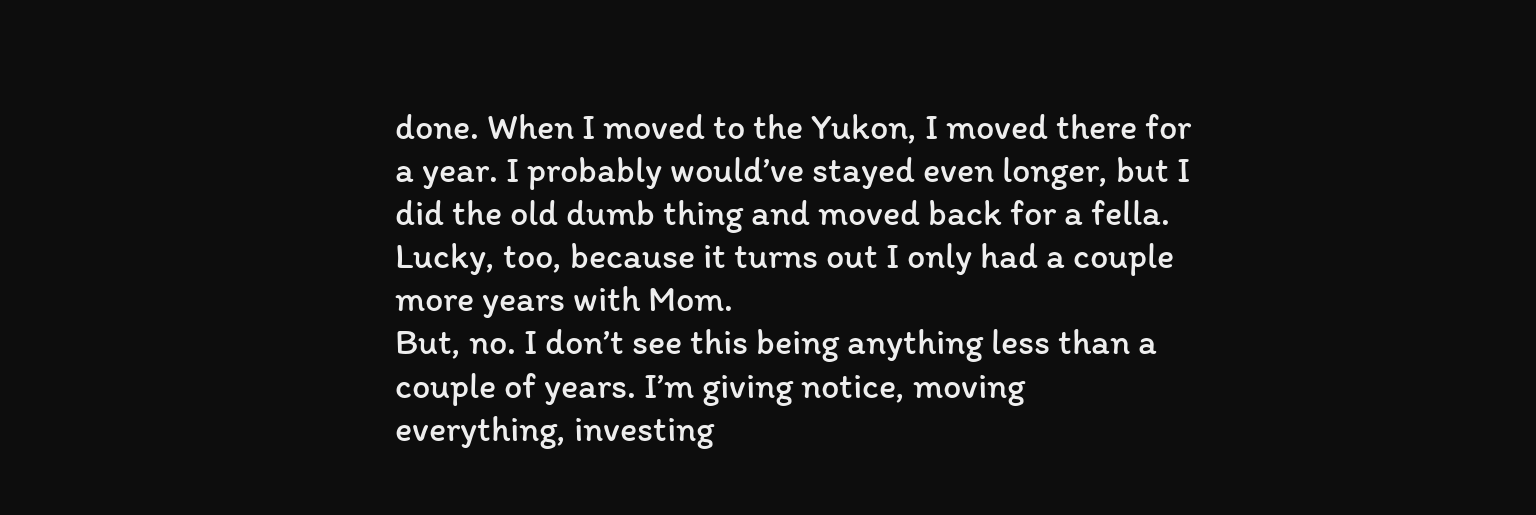done. When I moved to the Yukon, I moved there for a year. I probably would’ve stayed even longer, but I did the old dumb thing and moved back for a fella. Lucky, too, because it turns out I only had a couple more years with Mom.
But, no. I don’t see this being anything less than a couple of years. I’m giving notice, moving everything, investing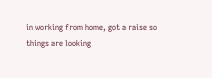in working from home, got a raise so things are looking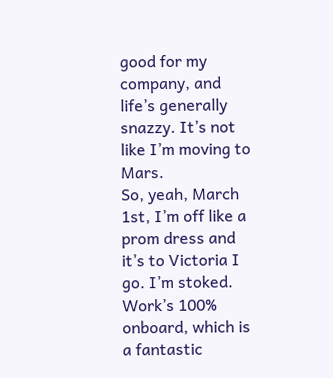good for my company, and life’s generally snazzy. It’s not like I’m moving to Mars.
So, yeah, March 1st, I’m off like a prom dress and it’s to Victoria I go. I’m stoked. Work’s 100% onboard, which is a fantastic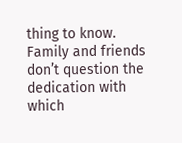thing to know. Family and friends don’t question the dedication with which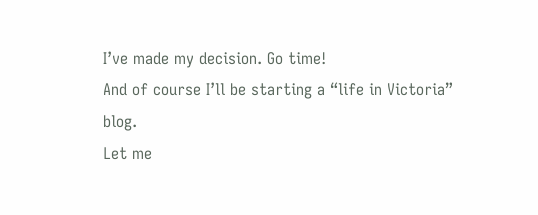I’ve made my decision. Go time!
And of course I’ll be starting a “life in Victoria” blog.
Let me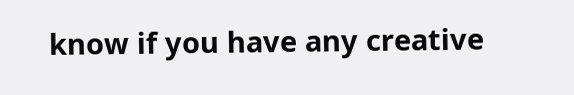know if you have any creative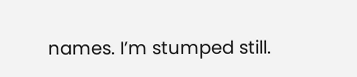names. I’m stumped still.